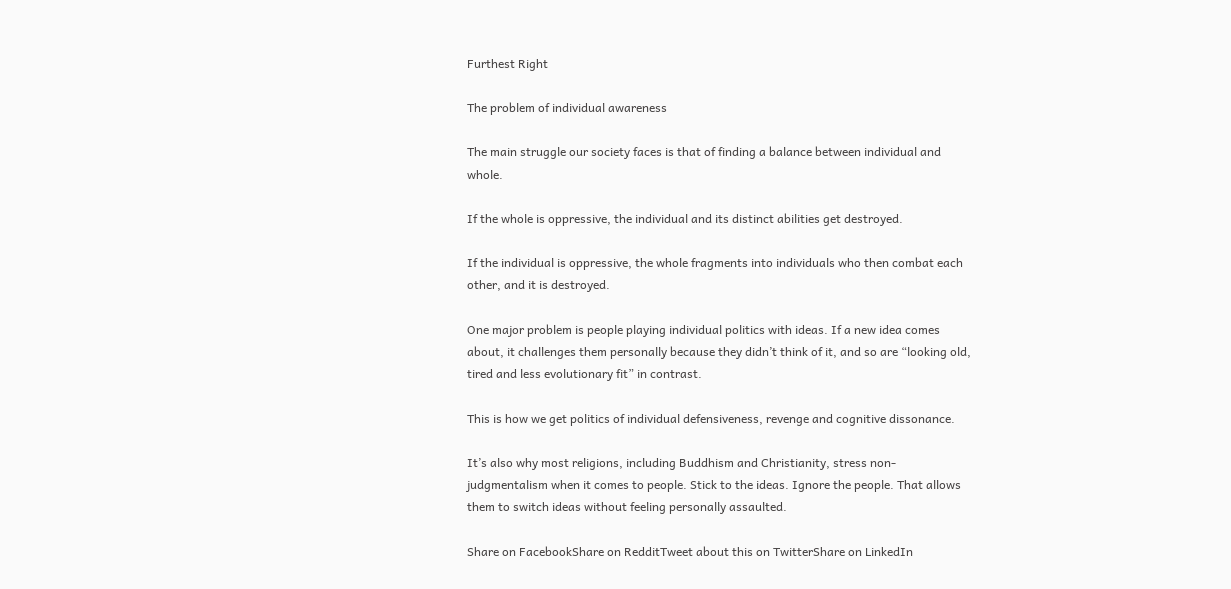Furthest Right

The problem of individual awareness

The main struggle our society faces is that of finding a balance between individual and whole.

If the whole is oppressive, the individual and its distinct abilities get destroyed.

If the individual is oppressive, the whole fragments into individuals who then combat each other, and it is destroyed.

One major problem is people playing individual politics with ideas. If a new idea comes about, it challenges them personally because they didn’t think of it, and so are “looking old, tired and less evolutionary fit” in contrast.

This is how we get politics of individual defensiveness, revenge and cognitive dissonance.

It’s also why most religions, including Buddhism and Christianity, stress non-judgmentalism when it comes to people. Stick to the ideas. Ignore the people. That allows them to switch ideas without feeling personally assaulted.

Share on FacebookShare on RedditTweet about this on TwitterShare on LinkedIn